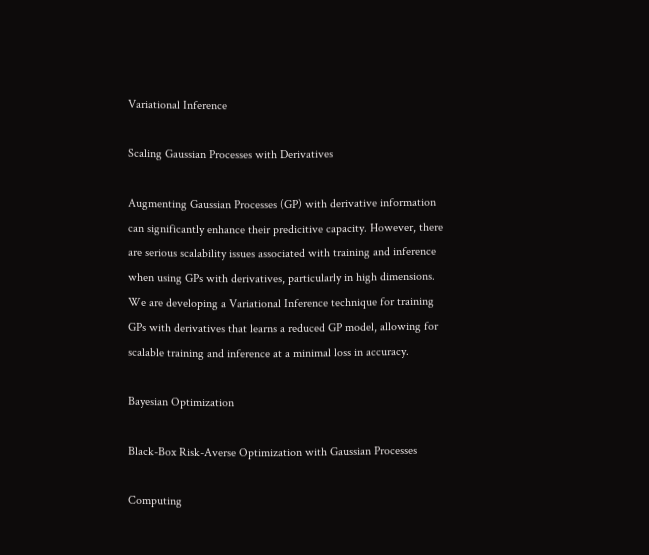Variational Inference

Scaling Gaussian Processes with Derivatives

Augmenting Gaussian Processes (GP) with derivative information can significantly enhance their predicitive capacity. However, there are serious scalability issues associated with training and inference when using GPs with derivatives, particularly in high dimensions. We are developing a Variational Inference technique for training GPs with derivatives that learns a reduced GP model, allowing for scalable training and inference at a minimal loss in accuracy.

Bayesian Optimization

Black-Box Risk-Averse Optimization with Gaussian Processes

Computing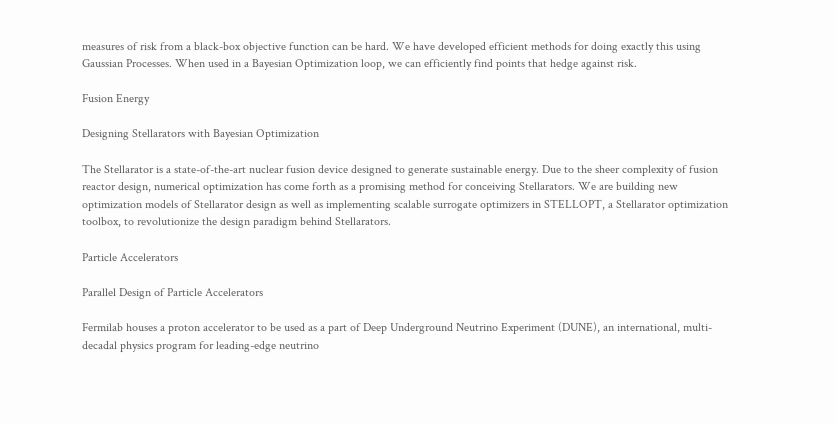measures of risk from a black-box objective function can be hard. We have developed efficient methods for doing exactly this using Gaussian Processes. When used in a Bayesian Optimization loop, we can efficiently find points that hedge against risk.

Fusion Energy

Designing Stellarators with Bayesian Optimization

The Stellarator is a state-of-the-art nuclear fusion device designed to generate sustainable energy. Due to the sheer complexity of fusion reactor design, numerical optimization has come forth as a promising method for conceiving Stellarators. We are building new optimization models of Stellarator design as well as implementing scalable surrogate optimizers in STELLOPT, a Stellarator optimization toolbox, to revolutionize the design paradigm behind Stellarators.

Particle Accelerators

Parallel Design of Particle Accelerators

Fermilab houses a proton accelerator to be used as a part of Deep Underground Neutrino Experiment (DUNE), an international, multi-decadal physics program for leading-edge neutrino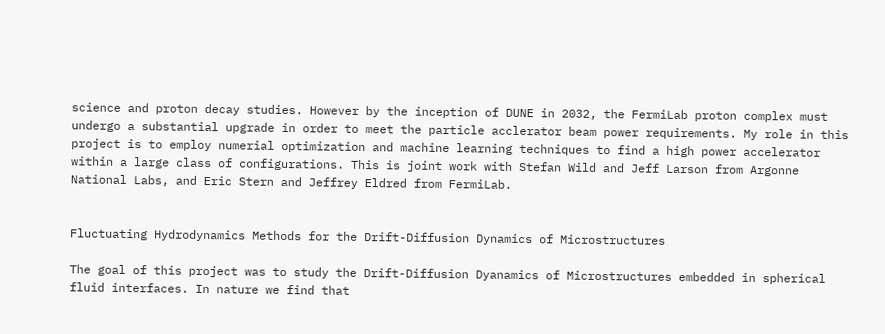science and proton decay studies. However by the inception of DUNE in 2032, the FermiLab proton complex must undergo a substantial upgrade in order to meet the particle acclerator beam power requirements. My role in this project is to employ numerial optimization and machine learning techniques to find a high power accelerator within a large class of configurations. This is joint work with Stefan Wild and Jeff Larson from Argonne National Labs, and Eric Stern and Jeffrey Eldred from FermiLab.


Fluctuating Hydrodynamics Methods for the Drift-Diffusion Dynamics of Microstructures

The goal of this project was to study the Drift-Diffusion Dyanamics of Microstructures embedded in spherical fluid interfaces. In nature we find that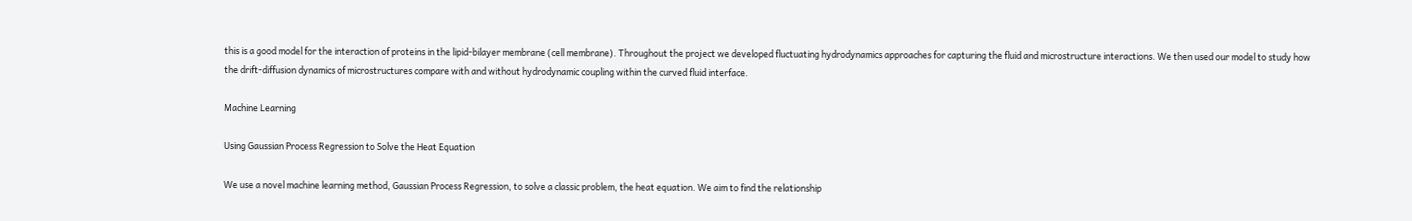this is a good model for the interaction of proteins in the lipid-bilayer membrane (cell membrane). Throughout the project we developed fluctuating hydrodynamics approaches for capturing the fluid and microstructure interactions. We then used our model to study how the drift-diffusion dynamics of microstructures compare with and without hydrodynamic coupling within the curved fluid interface.

Machine Learning

Using Gaussian Process Regression to Solve the Heat Equation

We use a novel machine learning method, Gaussian Process Regression, to solve a classic problem, the heat equation. We aim to find the relationship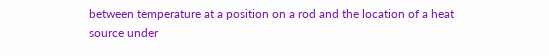between temperature at a position on a rod and the location of a heat source under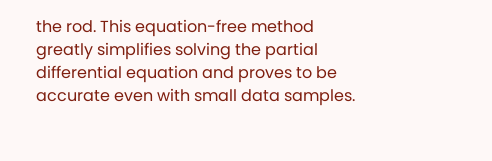the rod. This equation-free method greatly simplifies solving the partial differential equation and proves to be accurate even with small data samples.